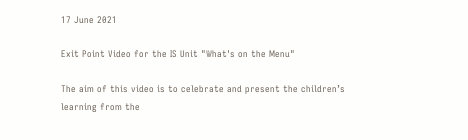17 June 2021

Exit Point Video for the IS Unit "What's on the Menu"

The aim of this video is to celebrate and present the children’s learning from the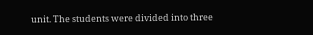unit. The students were divided into three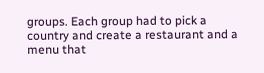groups. Each group had to pick a country and create a restaurant and a menu that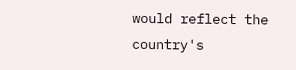would reflect the country's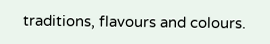traditions, flavours and colours.